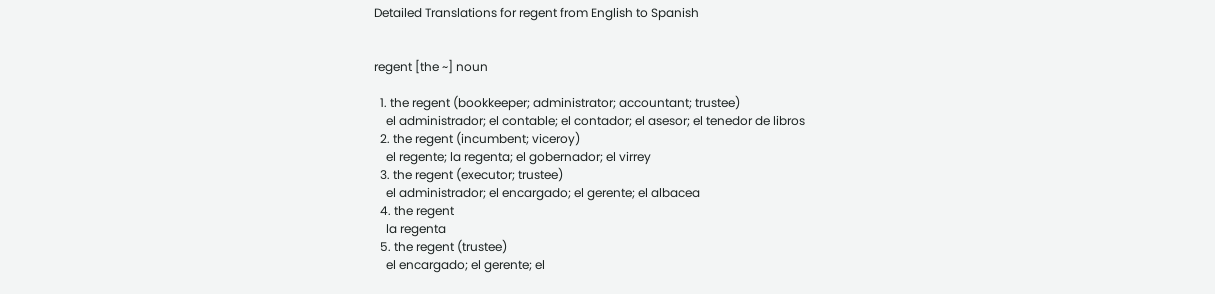Detailed Translations for regent from English to Spanish


regent [the ~] noun

  1. the regent (bookkeeper; administrator; accountant; trustee)
    el administrador; el contable; el contador; el asesor; el tenedor de libros
  2. the regent (incumbent; viceroy)
    el regente; la regenta; el gobernador; el virrey
  3. the regent (executor; trustee)
    el administrador; el encargado; el gerente; el albacea
  4. the regent
    la regenta
  5. the regent (trustee)
    el encargado; el gerente; el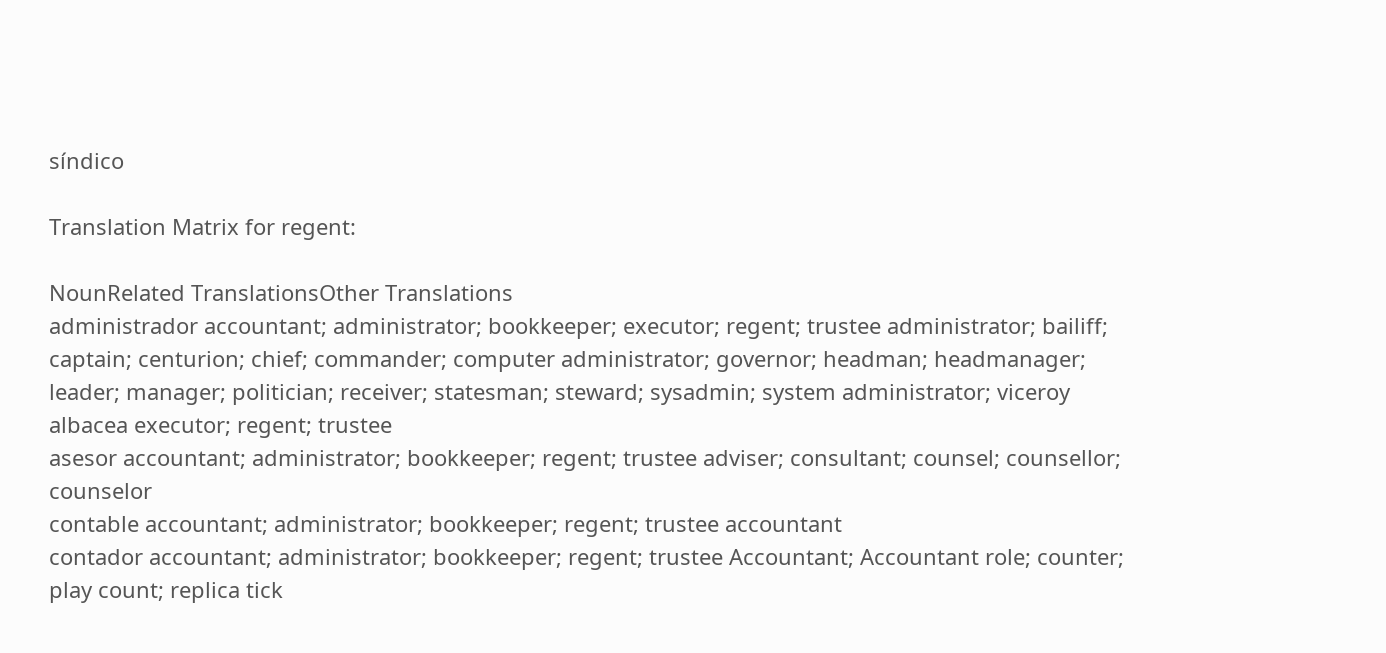síndico

Translation Matrix for regent:

NounRelated TranslationsOther Translations
administrador accountant; administrator; bookkeeper; executor; regent; trustee administrator; bailiff; captain; centurion; chief; commander; computer administrator; governor; headman; headmanager; leader; manager; politician; receiver; statesman; steward; sysadmin; system administrator; viceroy
albacea executor; regent; trustee
asesor accountant; administrator; bookkeeper; regent; trustee adviser; consultant; counsel; counsellor; counselor
contable accountant; administrator; bookkeeper; regent; trustee accountant
contador accountant; administrator; bookkeeper; regent; trustee Accountant; Accountant role; counter; play count; replica tick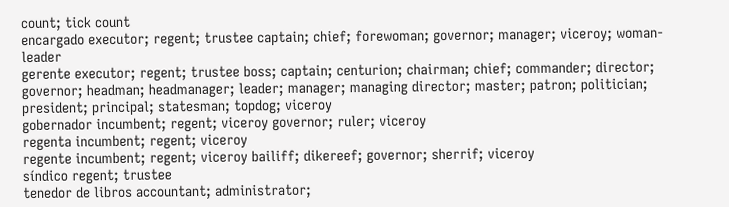count; tick count
encargado executor; regent; trustee captain; chief; forewoman; governor; manager; viceroy; woman-leader
gerente executor; regent; trustee boss; captain; centurion; chairman; chief; commander; director; governor; headman; headmanager; leader; manager; managing director; master; patron; politician; president; principal; statesman; topdog; viceroy
gobernador incumbent; regent; viceroy governor; ruler; viceroy
regenta incumbent; regent; viceroy
regente incumbent; regent; viceroy bailiff; dikereef; governor; sherrif; viceroy
síndico regent; trustee
tenedor de libros accountant; administrator;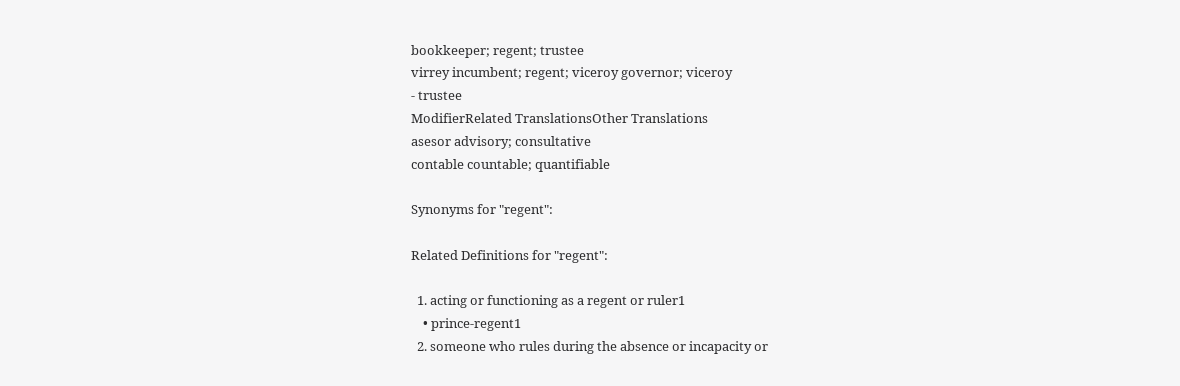bookkeeper; regent; trustee
virrey incumbent; regent; viceroy governor; viceroy
- trustee
ModifierRelated TranslationsOther Translations
asesor advisory; consultative
contable countable; quantifiable

Synonyms for "regent":

Related Definitions for "regent":

  1. acting or functioning as a regent or ruler1
    • prince-regent1
  2. someone who rules during the absence or incapacity or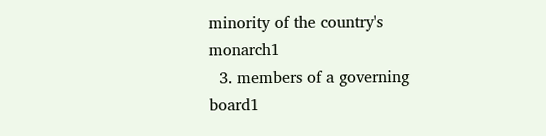minority of the country's monarch1
  3. members of a governing board1